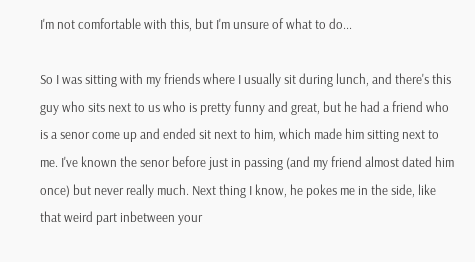I'm not comfortable with this, but I'm unsure of what to do...

So I was sitting with my friends where I usually sit during lunch, and there's this guy who sits next to us who is pretty funny and great, but he had a friend who is a senor come up and ended sit next to him, which made him sitting next to me. I've known the senor before just in passing (and my friend almost dated him once) but never really much. Next thing I know, he pokes me in the side, like that weird part inbetween your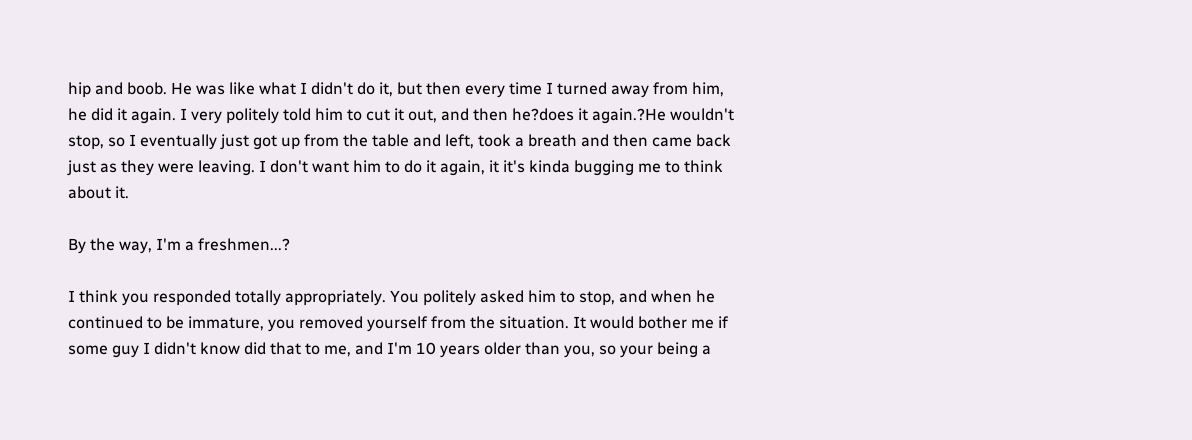hip and boob. He was like what I didn't do it, but then every time I turned away from him, he did it again. I very politely told him to cut it out, and then he?does it again.?He wouldn't stop, so I eventually just got up from the table and left, took a breath and then came back just as they were leaving. I don't want him to do it again, it it's kinda bugging me to think about it.

By the way, I'm a freshmen...?

I think you responded totally appropriately. You politely asked him to stop, and when he continued to be immature, you removed yourself from the situation. It would bother me if some guy I didn't know did that to me, and I'm 10 years older than you, so your being a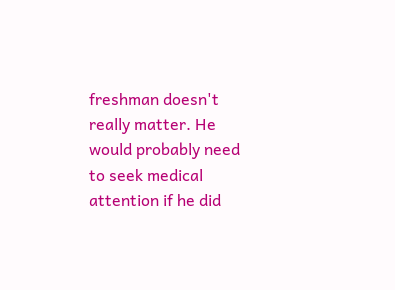freshman doesn't really matter. He would probably need to seek medical attention if he did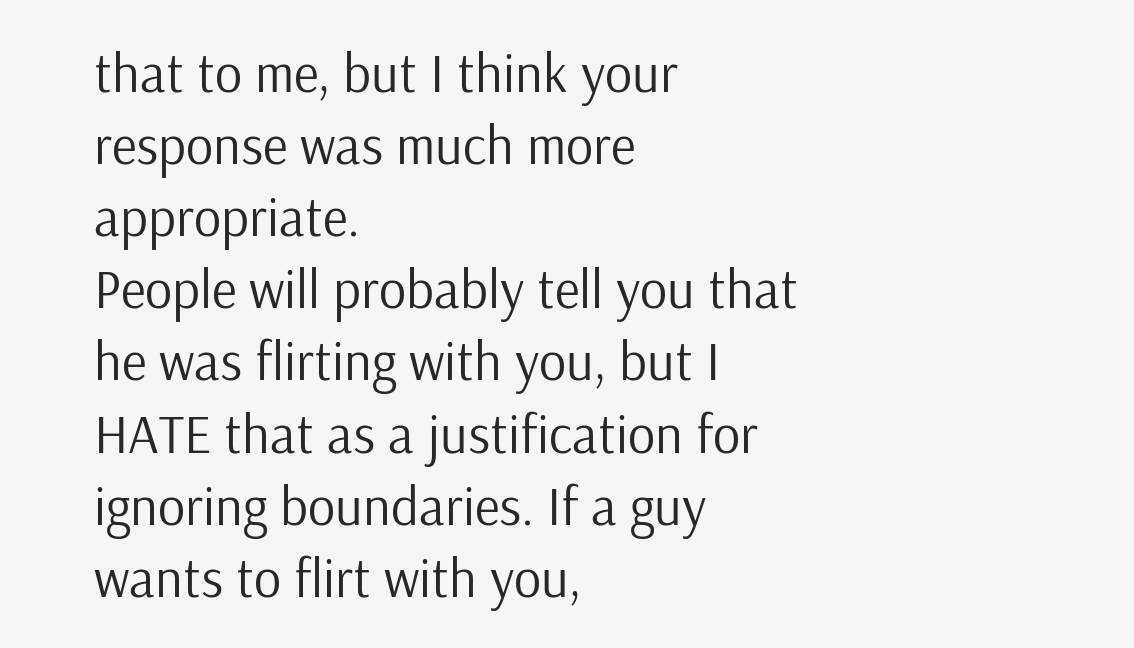that to me, but I think your response was much more appropriate.
People will probably tell you that he was flirting with you, but I HATE that as a justification for ignoring boundaries. If a guy wants to flirt with you,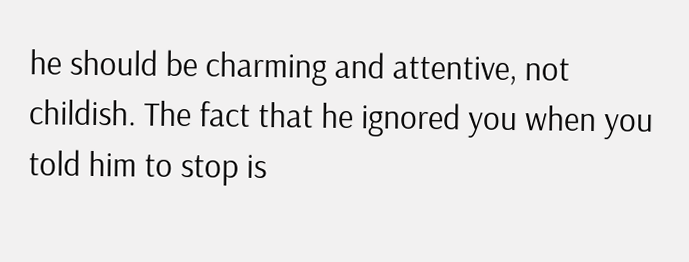he should be charming and attentive, not childish. The fact that he ignored you when you told him to stop is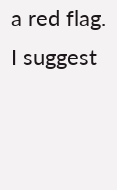a red flag.
I suggest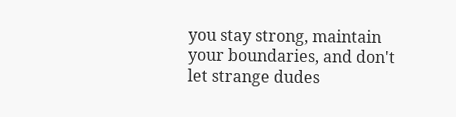you stay strong, maintain your boundaries, and don't let strange dudes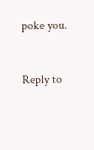poke you.


Reply to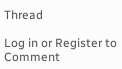Thread

Log in or Register to Comment